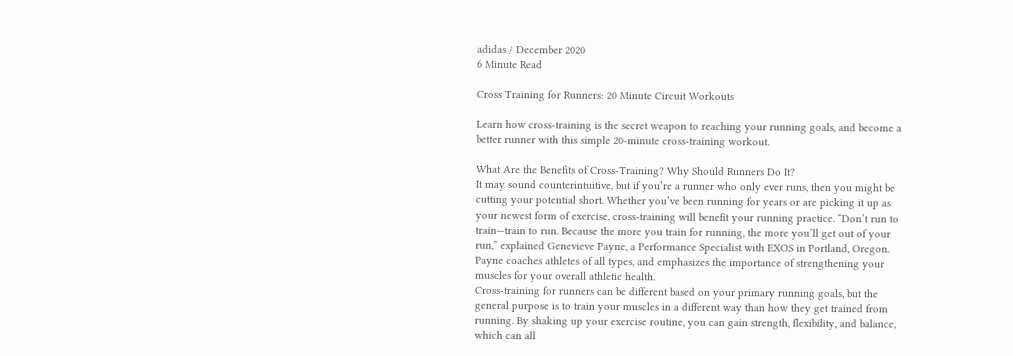adidas / December 2020
6 Minute Read

Cross Training for Runners: 20 Minute Circuit Workouts

Learn how cross-training is the secret weapon to reaching your running goals, and become a better runner with this simple 20-minute cross-training workout.

What Are the Benefits of Cross-Training? Why Should Runners Do It?
It may sound counterintuitive, but if you’re a runner who only ever runs, then you might be cutting your potential short. Whether you’ve been running for years or are picking it up as your newest form of exercise, cross-training will benefit your running practice. “Don’t run to train—train to run. Because the more you train for running, the more you’ll get out of your run,” explained Genevieve Payne, a Performance Specialist with EXOS in Portland, Oregon. Payne coaches athletes of all types, and emphasizes the importance of strengthening your muscles for your overall athletic health.
Cross-training for runners can be different based on your primary running goals, but the general purpose is to train your muscles in a different way than how they get trained from running. By shaking up your exercise routine, you can gain strength, flexibility, and balance, which can all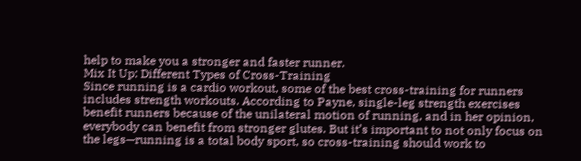help to make you a stronger and faster runner.
Mix It Up: Different Types of Cross-Training
Since running is a cardio workout, some of the best cross-training for runners includes strength workouts. According to Payne, single-leg strength exercises benefit runners because of the unilateral motion of running, and in her opinion, everybody can benefit from stronger glutes. But it’s important to not only focus on the legs—running is a total body sport, so cross-training should work to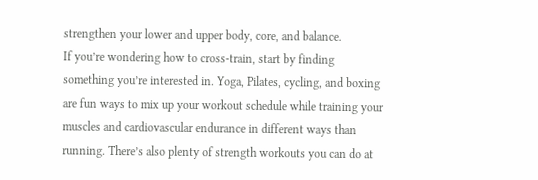strengthen your lower and upper body, core, and balance.
If you’re wondering how to cross-train, start by finding something you’re interested in. Yoga, Pilates, cycling, and boxing are fun ways to mix up your workout schedule while training your muscles and cardiovascular endurance in different ways than running. There’s also plenty of strength workouts you can do at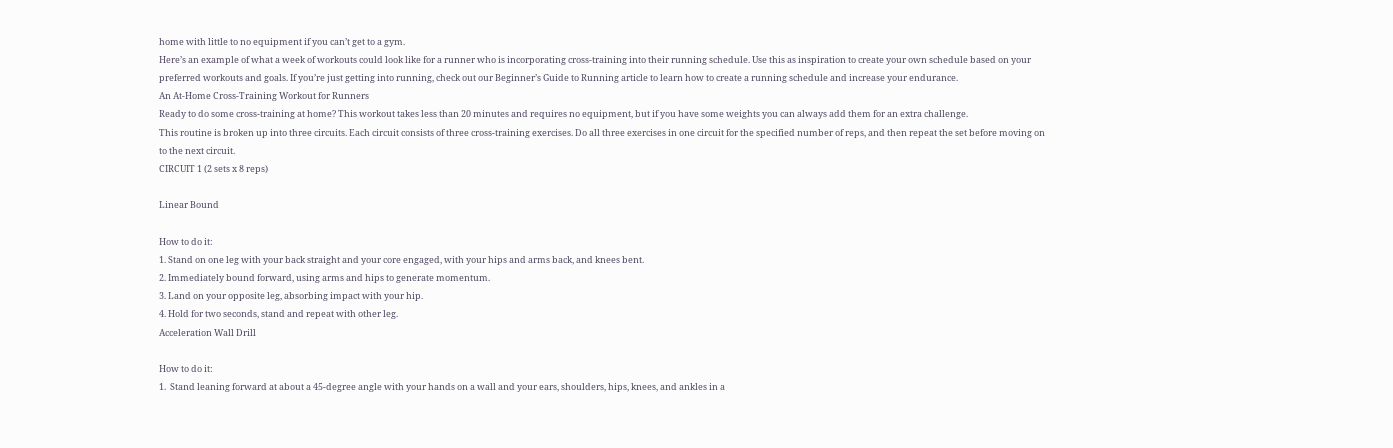home with little to no equipment if you can’t get to a gym.
Here’s an example of what a week of workouts could look like for a runner who is incorporating cross-training into their running schedule. Use this as inspiration to create your own schedule based on your preferred workouts and goals. If you’re just getting into running, check out our Beginner’s Guide to Running article to learn how to create a running schedule and increase your endurance.
An At-Home Cross-Training Workout for Runners
Ready to do some cross-training at home? This workout takes less than 20 minutes and requires no equipment, but if you have some weights you can always add them for an extra challenge.
This routine is broken up into three circuits. Each circuit consists of three cross-training exercises. Do all three exercises in one circuit for the specified number of reps, and then repeat the set before moving on to the next circuit.
CIRCUIT 1 (2 sets x 8 reps)

Linear Bound

How to do it:
1. Stand on one leg with your back straight and your core engaged, with your hips and arms back, and knees bent.
2. Immediately bound forward, using arms and hips to generate momentum.
3. Land on your opposite leg, absorbing impact with your hip.
4. Hold for two seconds, stand and repeat with other leg.
Acceleration Wall Drill

How to do it:
1.  Stand leaning forward at about a 45-degree angle with your hands on a wall and your ears, shoulders, hips, knees, and ankles in a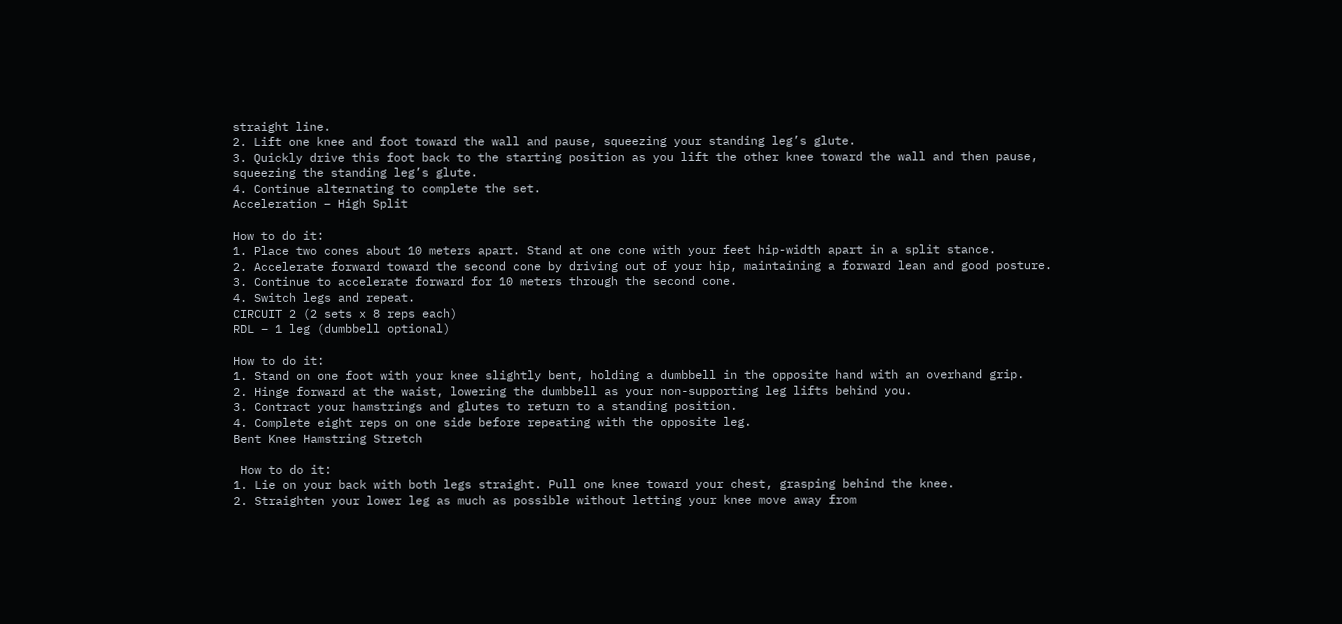straight line.
2. Lift one knee and foot toward the wall and pause, squeezing your standing leg’s glute.
3. Quickly drive this foot back to the starting position as you lift the other knee toward the wall and then pause, squeezing the standing leg’s glute.
4. Continue alternating to complete the set.
Acceleration – High Split

How to do it:
1. Place two cones about 10 meters apart. Stand at one cone with your feet hip-width apart in a split stance.
2. Accelerate forward toward the second cone by driving out of your hip, maintaining a forward lean and good posture.
3. Continue to accelerate forward for 10 meters through the second cone.
4. Switch legs and repeat.
CIRCUIT 2 (2 sets x 8 reps each)
RDL – 1 leg (dumbbell optional)

How to do it:
1. Stand on one foot with your knee slightly bent, holding a dumbbell in the opposite hand with an overhand grip.
2. Hinge forward at the waist, lowering the dumbbell as your non-supporting leg lifts behind you.
3. Contract your hamstrings and glutes to return to a standing position.
4. Complete eight reps on one side before repeating with the opposite leg.
Bent Knee Hamstring Stretch

 How to do it:
1. Lie on your back with both legs straight. Pull one knee toward your chest, grasping behind the knee.
2. Straighten your lower leg as much as possible without letting your knee move away from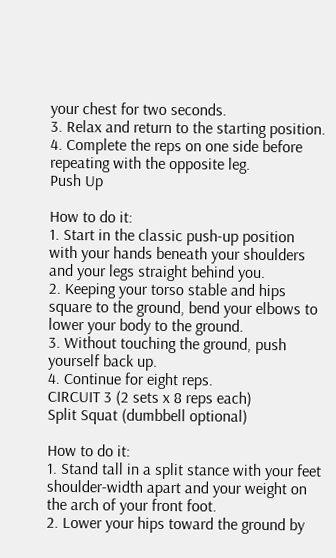your chest for two seconds.
3. Relax and return to the starting position.
4. Complete the reps on one side before repeating with the opposite leg.
Push Up

How to do it:
1. Start in the classic push-up position with your hands beneath your shoulders and your legs straight behind you.
2. Keeping your torso stable and hips square to the ground, bend your elbows to lower your body to the ground.
3. Without touching the ground, push yourself back up.
4. Continue for eight reps.
CIRCUIT 3 (2 sets x 8 reps each)
Split Squat (dumbbell optional)

How to do it:
1. Stand tall in a split stance with your feet shoulder-width apart and your weight on the arch of your front foot.
2. Lower your hips toward the ground by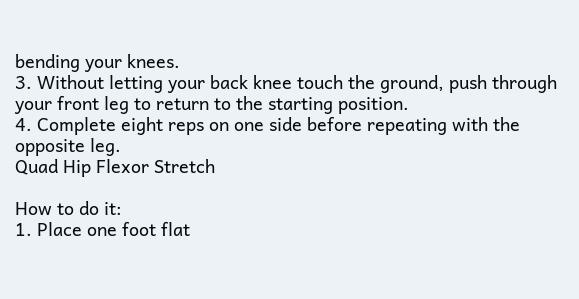bending your knees.
3. Without letting your back knee touch the ground, push through your front leg to return to the starting position.
4. Complete eight reps on one side before repeating with the opposite leg.
Quad Hip Flexor Stretch

How to do it:
1. Place one foot flat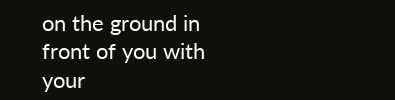on the ground in front of you with your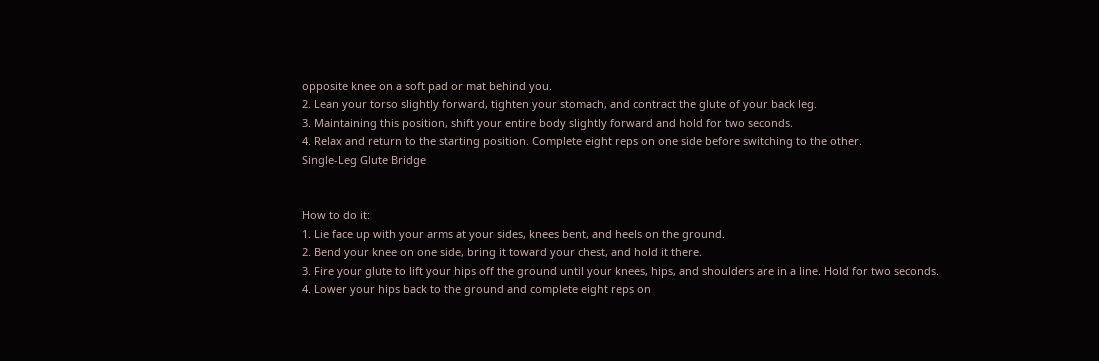opposite knee on a soft pad or mat behind you.
2. Lean your torso slightly forward, tighten your stomach, and contract the glute of your back leg.
3. Maintaining this position, shift your entire body slightly forward and hold for two seconds.
4. Relax and return to the starting position. Complete eight reps on one side before switching to the other.
Single-Leg Glute Bridge


How to do it:
1. Lie face up with your arms at your sides, knees bent, and heels on the ground.
2. Bend your knee on one side, bring it toward your chest, and hold it there.
3. Fire your glute to lift your hips off the ground until your knees, hips, and shoulders are in a line. Hold for two seconds.
4. Lower your hips back to the ground and complete eight reps on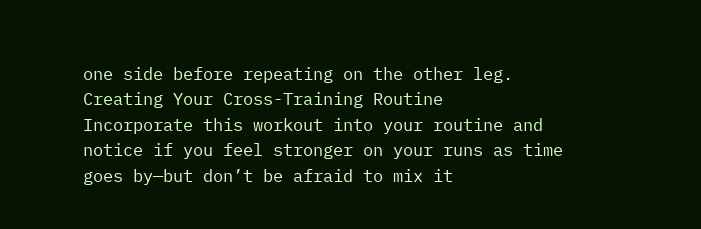one side before repeating on the other leg.
Creating Your Cross-Training Routine
Incorporate this workout into your routine and notice if you feel stronger on your runs as time goes by—but don’t be afraid to mix it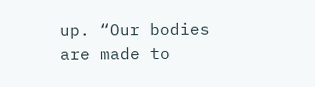up. “Our bodies are made to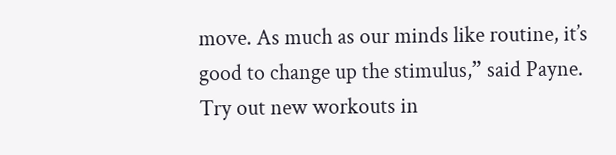move. As much as our minds like routine, it’s good to change up the stimulus,” said Payne. Try out new workouts in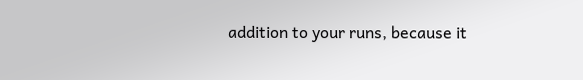addition to your runs, because it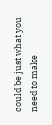could be just what you need to make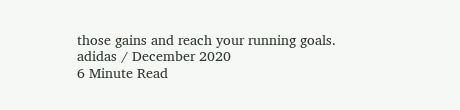those gains and reach your running goals.
adidas / December 2020
6 Minute Read